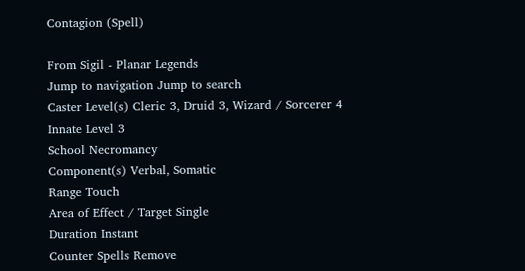Contagion (Spell)

From Sigil - Planar Legends
Jump to navigation Jump to search
Caster Level(s) Cleric 3, Druid 3, Wizard / Sorcerer 4
Innate Level 3
School Necromancy
Component(s) Verbal, Somatic
Range Touch
Area of Effect / Target Single
Duration Instant
Counter Spells Remove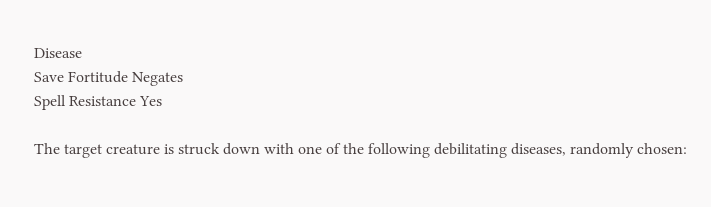Disease
Save Fortitude Negates
Spell Resistance Yes

The target creature is struck down with one of the following debilitating diseases, randomly chosen: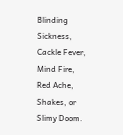Blinding Sickness, Cackle Fever, Mind Fire, Red Ache, Shakes, or Slimy Doom.